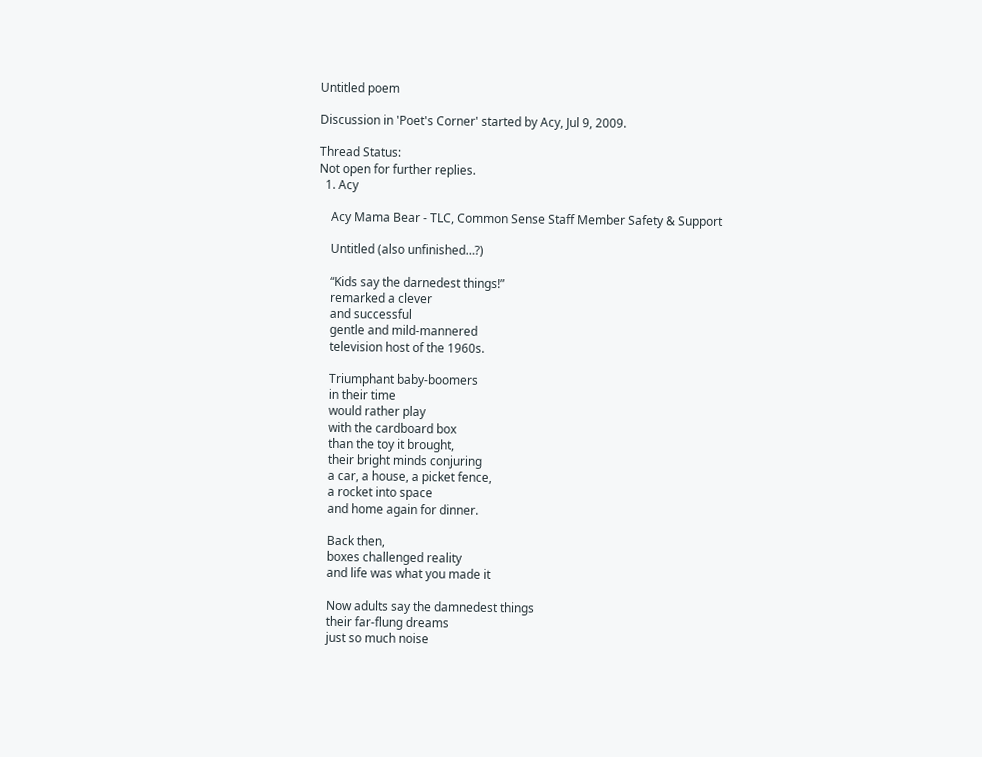Untitled poem

Discussion in 'Poet's Corner' started by Acy, Jul 9, 2009.

Thread Status:
Not open for further replies.
  1. Acy

    Acy Mama Bear - TLC, Common Sense Staff Member Safety & Support

    Untitled (also unfinished…?)

    “Kids say the darnedest things!”
    remarked a clever
    and successful
    gentle and mild-mannered
    television host of the 1960s.

    Triumphant baby-boomers
    in their time
    would rather play
    with the cardboard box
    than the toy it brought,
    their bright minds conjuring
    a car, a house, a picket fence,
    a rocket into space
    and home again for dinner.

    Back then,
    boxes challenged reality
    and life was what you made it

    Now adults say the damnedest things
    their far-flung dreams
    just so much noise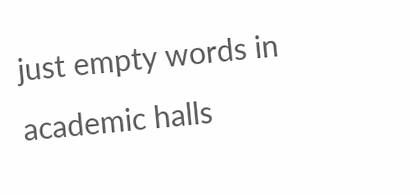just empty words in academic halls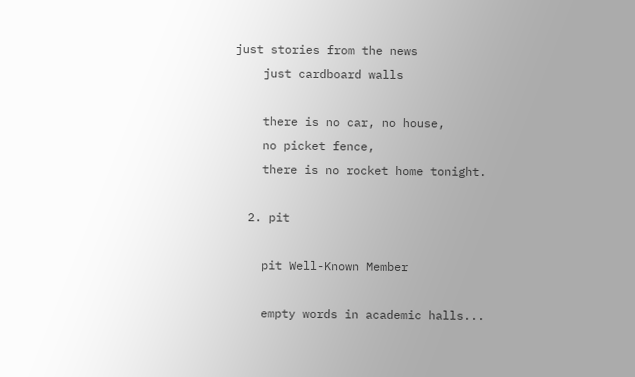just stories from the news
    just cardboard walls

    there is no car, no house,
    no picket fence,
    there is no rocket home tonight.

  2. pit

    pit Well-Known Member

    empty words in academic halls...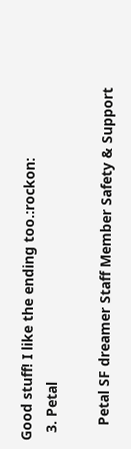Good stuff! I like the ending too.:rockon:
  3. Petal

    Petal SF dreamer Staff Member Safety & Support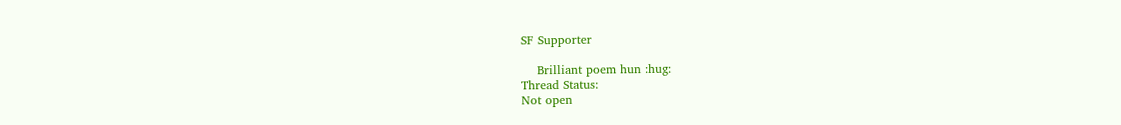SF Supporter

    Brilliant poem hun :hug:
Thread Status:
Not open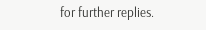for further replies.